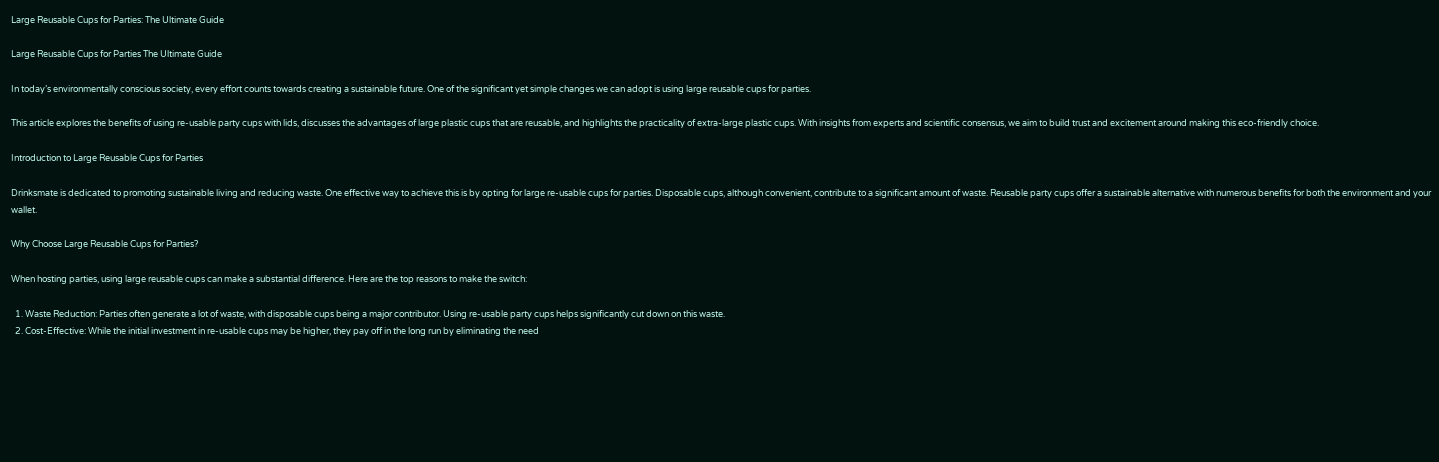Large Reusable Cups for Parties: The Ultimate Guide

Large Reusable Cups for Parties The Ultimate Guide

In today’s environmentally conscious society, every effort counts towards creating a sustainable future. One of the significant yet simple changes we can adopt is using large reusable cups for parties.

This article explores the benefits of using re-usable party cups with lids, discusses the advantages of large plastic cups that are reusable, and highlights the practicality of extra-large plastic cups. With insights from experts and scientific consensus, we aim to build trust and excitement around making this eco-friendly choice.

Introduction to Large Reusable Cups for Parties

Drinksmate is dedicated to promoting sustainable living and reducing waste. One effective way to achieve this is by opting for large re-usable cups for parties. Disposable cups, although convenient, contribute to a significant amount of waste. Reusable party cups offer a sustainable alternative with numerous benefits for both the environment and your wallet.

Why Choose Large Reusable Cups for Parties?

When hosting parties, using large reusable cups can make a substantial difference. Here are the top reasons to make the switch:

  1. Waste Reduction: Parties often generate a lot of waste, with disposable cups being a major contributor. Using re-usable party cups helps significantly cut down on this waste.
  2. Cost-Effective: While the initial investment in re-usable cups may be higher, they pay off in the long run by eliminating the need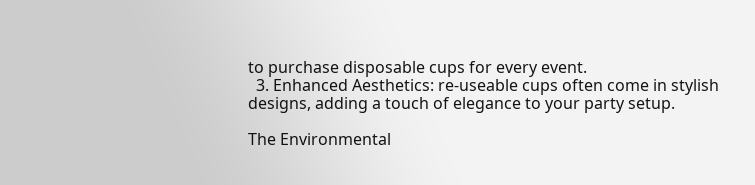to purchase disposable cups for every event.
  3. Enhanced Aesthetics: re-useable cups often come in stylish designs, adding a touch of elegance to your party setup.

The Environmental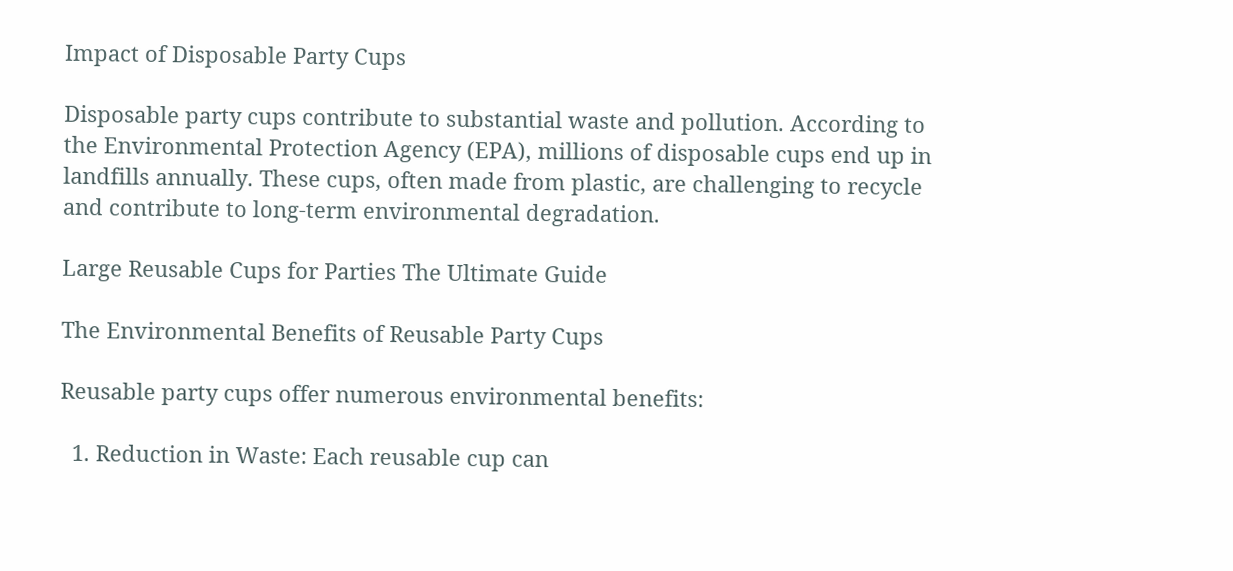Impact of Disposable Party Cups

Disposable party cups contribute to substantial waste and pollution. According to the Environmental Protection Agency (EPA), millions of disposable cups end up in landfills annually. These cups, often made from plastic, are challenging to recycle and contribute to long-term environmental degradation.

Large Reusable Cups for Parties The Ultimate Guide

The Environmental Benefits of Reusable Party Cups

Reusable party cups offer numerous environmental benefits:

  1. Reduction in Waste: Each reusable cup can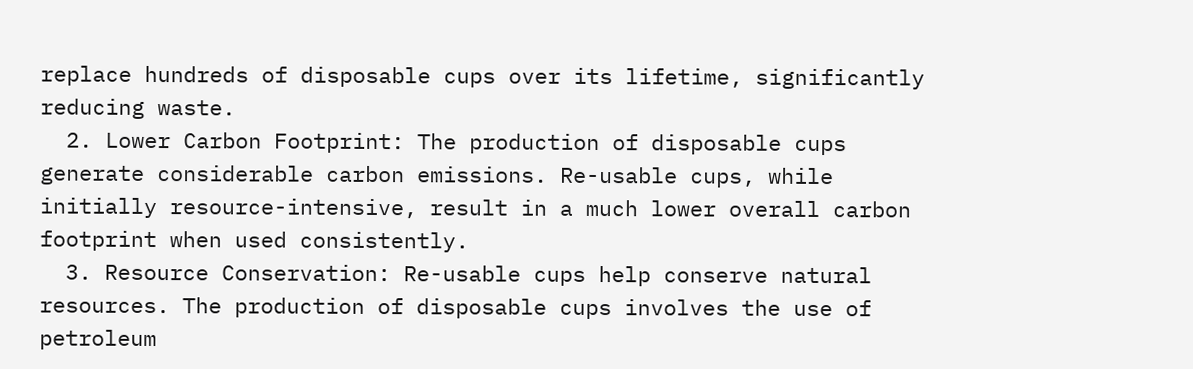replace hundreds of disposable cups over its lifetime, significantly reducing waste.
  2. Lower Carbon Footprint: The production of disposable cups generate considerable carbon emissions. Re-usable cups, while initially resource-intensive, result in a much lower overall carbon footprint when used consistently.
  3. Resource Conservation: Re-usable cups help conserve natural resources. The production of disposable cups involves the use of petroleum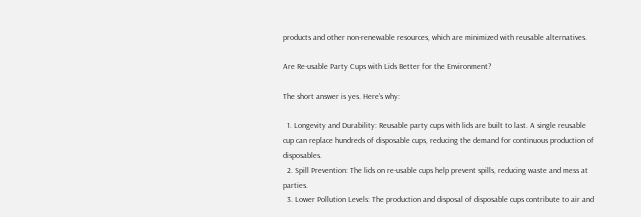products and other non-renewable resources, which are minimized with reusable alternatives.

Are Re-usable Party Cups with Lids Better for the Environment?

The short answer is yes. Here’s why:

  1. Longevity and Durability: Reusable party cups with lids are built to last. A single reusable cup can replace hundreds of disposable cups, reducing the demand for continuous production of disposables.
  2. Spill Prevention: The lids on re-usable cups help prevent spills, reducing waste and mess at parties.
  3. Lower Pollution Levels: The production and disposal of disposable cups contribute to air and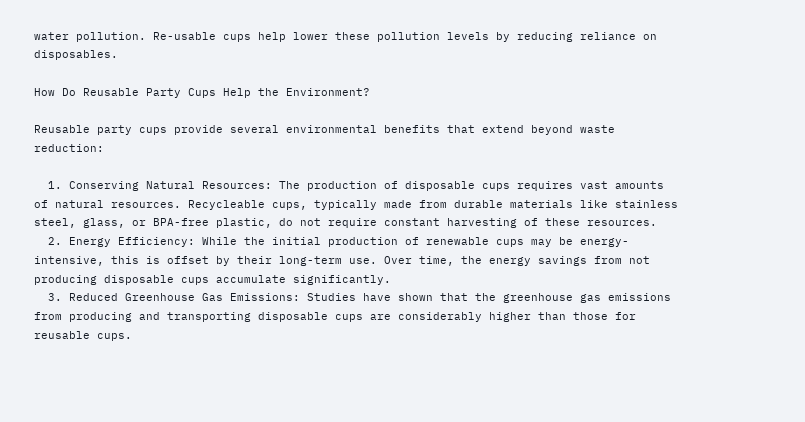water pollution. Re-usable cups help lower these pollution levels by reducing reliance on disposables.

How Do Reusable Party Cups Help the Environment?

Reusable party cups provide several environmental benefits that extend beyond waste reduction:

  1. Conserving Natural Resources: The production of disposable cups requires vast amounts of natural resources. Recycleable cups, typically made from durable materials like stainless steel, glass, or BPA-free plastic, do not require constant harvesting of these resources.
  2. Energy Efficiency: While the initial production of renewable cups may be energy-intensive, this is offset by their long-term use. Over time, the energy savings from not producing disposable cups accumulate significantly.
  3. Reduced Greenhouse Gas Emissions: Studies have shown that the greenhouse gas emissions from producing and transporting disposable cups are considerably higher than those for reusable cups.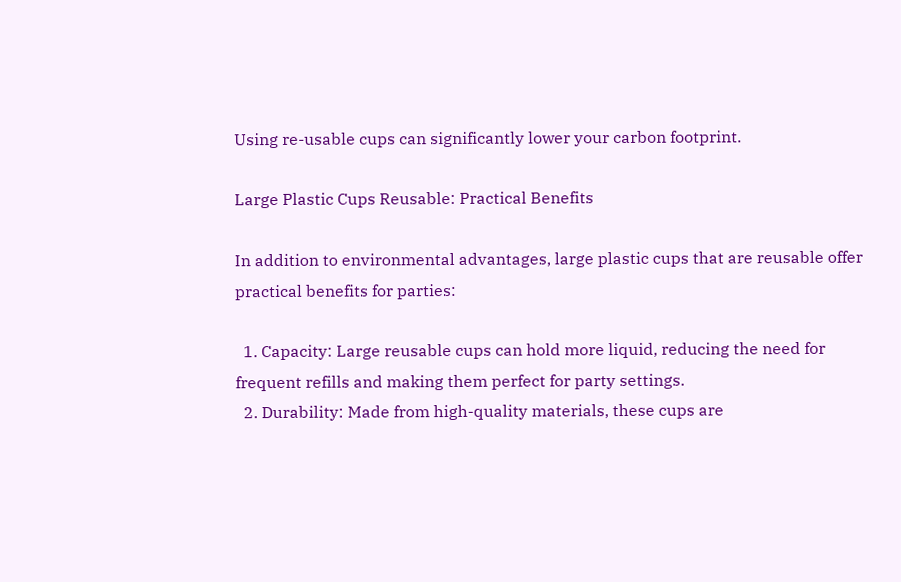Using re-usable cups can significantly lower your carbon footprint.

Large Plastic Cups Reusable: Practical Benefits

In addition to environmental advantages, large plastic cups that are reusable offer practical benefits for parties:

  1. Capacity: Large reusable cups can hold more liquid, reducing the need for frequent refills and making them perfect for party settings.
  2. Durability: Made from high-quality materials, these cups are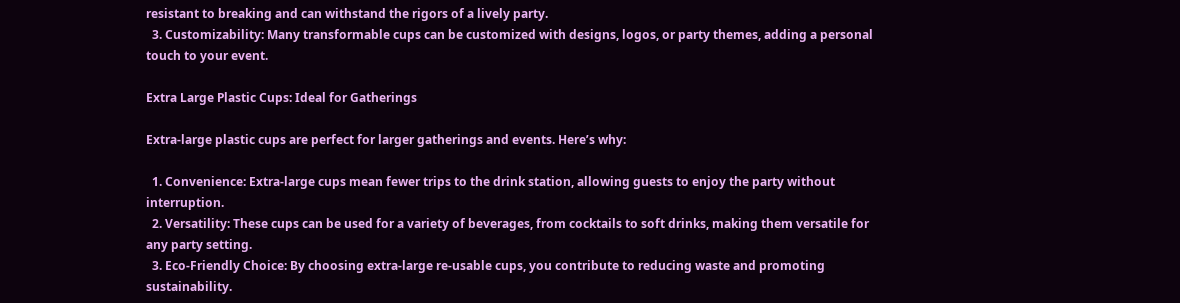resistant to breaking and can withstand the rigors of a lively party.
  3. Customizability: Many transformable cups can be customized with designs, logos, or party themes, adding a personal touch to your event.

Extra Large Plastic Cups: Ideal for Gatherings

Extra-large plastic cups are perfect for larger gatherings and events. Here’s why:

  1. Convenience: Extra-large cups mean fewer trips to the drink station, allowing guests to enjoy the party without interruption.
  2. Versatility: These cups can be used for a variety of beverages, from cocktails to soft drinks, making them versatile for any party setting.
  3. Eco-Friendly Choice: By choosing extra-large re-usable cups, you contribute to reducing waste and promoting sustainability.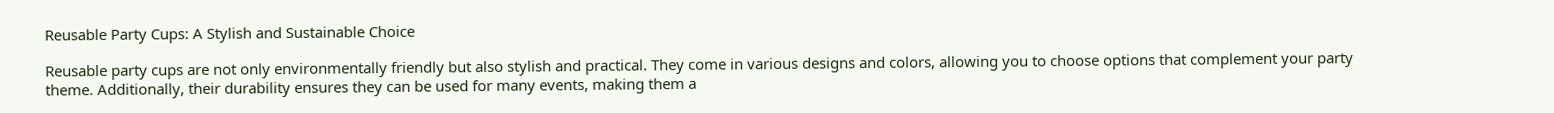Reusable Party Cups: A Stylish and Sustainable Choice

Reusable party cups are not only environmentally friendly but also stylish and practical. They come in various designs and colors, allowing you to choose options that complement your party theme. Additionally, their durability ensures they can be used for many events, making them a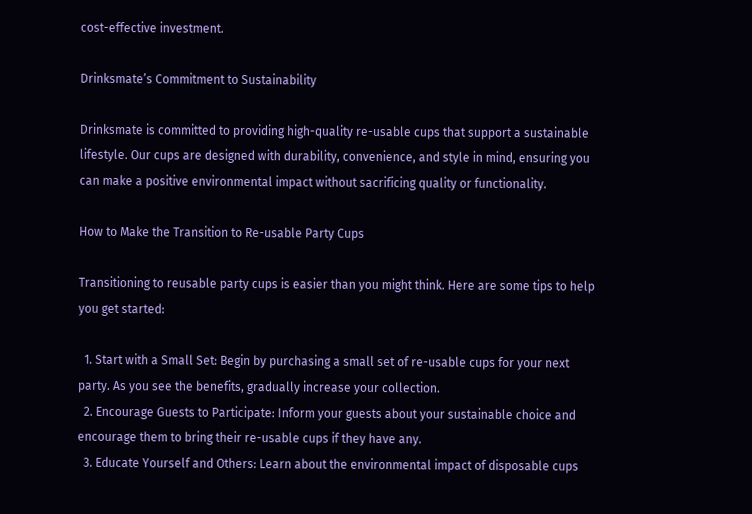cost-effective investment.

Drinksmate’s Commitment to Sustainability

Drinksmate is committed to providing high-quality re-usable cups that support a sustainable lifestyle. Our cups are designed with durability, convenience, and style in mind, ensuring you can make a positive environmental impact without sacrificing quality or functionality.

How to Make the Transition to Re-usable Party Cups

Transitioning to reusable party cups is easier than you might think. Here are some tips to help you get started:

  1. Start with a Small Set: Begin by purchasing a small set of re-usable cups for your next party. As you see the benefits, gradually increase your collection.
  2. Encourage Guests to Participate: Inform your guests about your sustainable choice and encourage them to bring their re-usable cups if they have any.
  3. Educate Yourself and Others: Learn about the environmental impact of disposable cups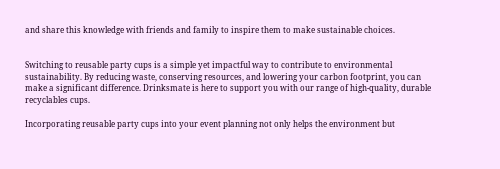and share this knowledge with friends and family to inspire them to make sustainable choices.


Switching to reusable party cups is a simple yet impactful way to contribute to environmental sustainability. By reducing waste, conserving resources, and lowering your carbon footprint, you can make a significant difference. Drinksmate is here to support you with our range of high-quality, durable recyclables cups.

Incorporating reusable party cups into your event planning not only helps the environment but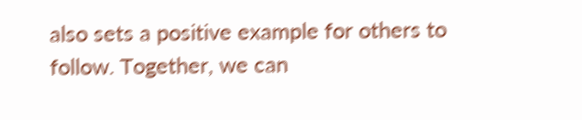also sets a positive example for others to follow. Together, we can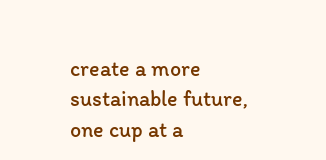create a more sustainable future, one cup at a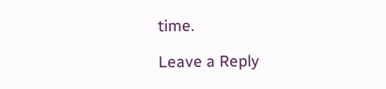time.

Leave a Reply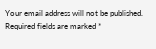Your email address will not be published. Required fields are marked *